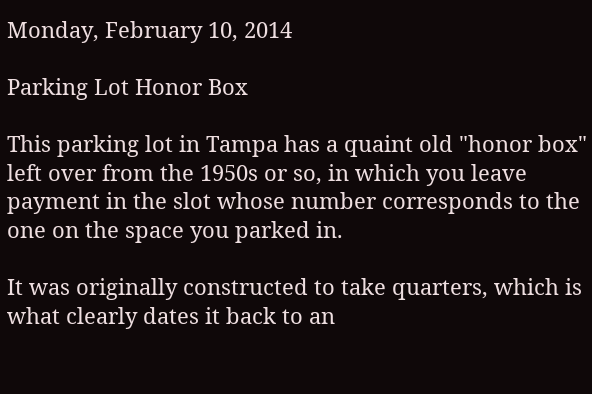Monday, February 10, 2014

Parking Lot Honor Box

This parking lot in Tampa has a quaint old "honor box" left over from the 1950s or so, in which you leave payment in the slot whose number corresponds to the one on the space you parked in.

It was originally constructed to take quarters, which is what clearly dates it back to an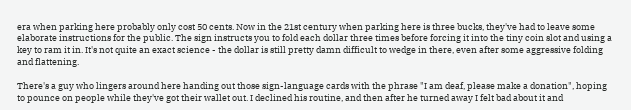era when parking here probably only cost 50 cents. Now in the 21st century when parking here is three bucks, they've had to leave some elaborate instructions for the public. The sign instructs you to fold each dollar three times before forcing it into the tiny coin slot and using a key to ram it in. It's not quite an exact science - the dollar is still pretty damn difficult to wedge in there, even after some aggressive folding and flattening.

There's a guy who lingers around here handing out those sign-language cards with the phrase "I am deaf, please make a donation", hoping to pounce on people while they've got their wallet out. I declined his routine, and then after he turned away I felt bad about it and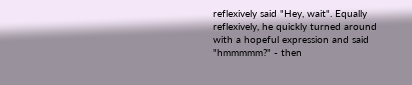reflexively said "Hey, wait". Equally reflexively, he quickly turned around with a hopeful expression and said "hmmmmm?" - then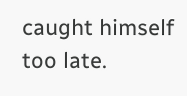caught himself too late.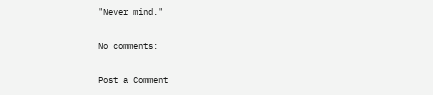"Never mind."

No comments:

Post a Comment